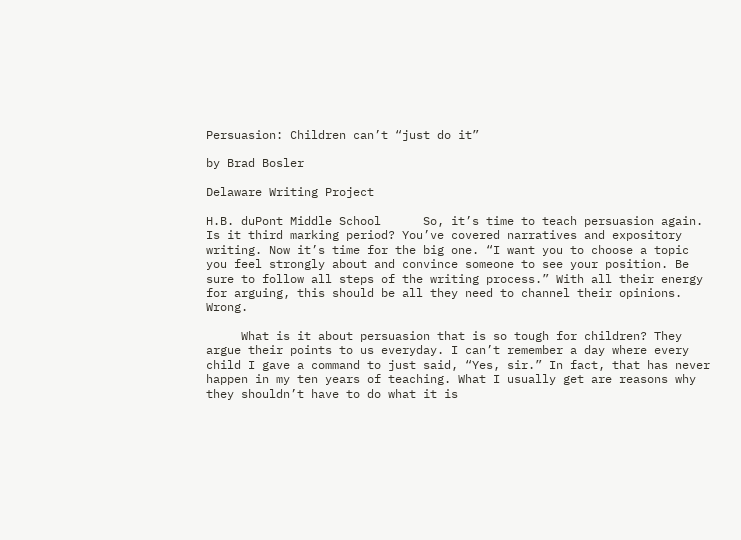Persuasion: Children can’t “just do it”

by Brad Bosler

Delaware Writing Project

H.B. duPont Middle School      So, it’s time to teach persuasion again. Is it third marking period? You’ve covered narratives and expository writing. Now it’s time for the big one. “I want you to choose a topic you feel strongly about and convince someone to see your position. Be sure to follow all steps of the writing process.” With all their energy for arguing, this should be all they need to channel their opinions. Wrong.

     What is it about persuasion that is so tough for children? They argue their points to us everyday. I can’t remember a day where every child I gave a command to just said, “Yes, sir.” In fact, that has never happen in my ten years of teaching. What I usually get are reasons why they shouldn’t have to do what it is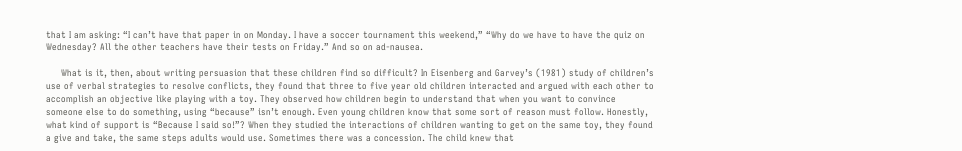that I am asking: “I can’t have that paper in on Monday. I have a soccer tournament this weekend,” “Why do we have to have the quiz on Wednesday? All the other teachers have their tests on Friday.” And so on ad-nausea.

     What is it, then, about writing persuasion that these children find so difficult? In Eisenberg and Garvey’s (1981) study of children’s use of verbal strategies to resolve conflicts, they found that three to five year old children interacted and argued with each other to accomplish an objective like playing with a toy. They observed how children begin to understand that when you want to convince someone else to do something, using “because” isn’t enough. Even young children know that some sort of reason must follow. Honestly, what kind of support is “Because I said so!”? When they studied the interactions of children wanting to get on the same toy, they found a give and take, the same steps adults would use. Sometimes there was a concession. The child knew that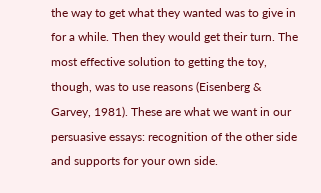the way to get what they wanted was to give in for a while. Then they would get their turn. The most effective solution to getting the toy, though, was to use reasons (Eisenberg & Garvey, 1981). These are what we want in our persuasive essays: recognition of the other side and supports for your own side.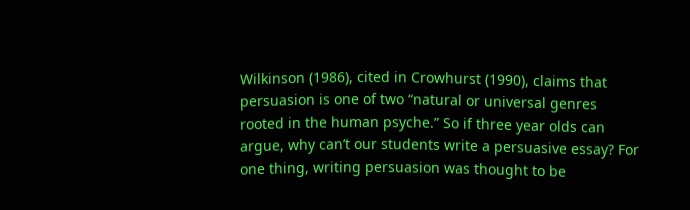Wilkinson (1986), cited in Crowhurst (1990), claims that persuasion is one of two “natural or universal genres rooted in the human psyche.” So if three year olds can argue, why can’t our students write a persuasive essay? For one thing, writing persuasion was thought to be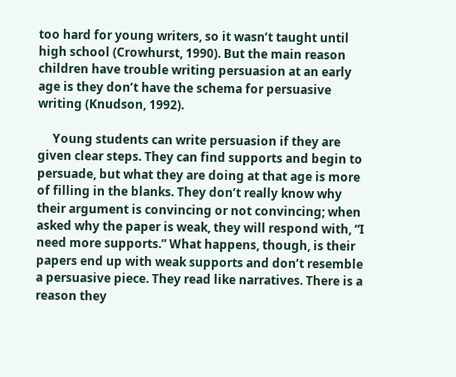too hard for young writers, so it wasn’t taught until high school (Crowhurst, 1990). But the main reason children have trouble writing persuasion at an early age is they don’t have the schema for persuasive writing (Knudson, 1992).

     Young students can write persuasion if they are given clear steps. They can find supports and begin to persuade, but what they are doing at that age is more of filling in the blanks. They don’t really know why their argument is convincing or not convincing; when asked why the paper is weak, they will respond with, “I need more supports.” What happens, though, is their papers end up with weak supports and don’t resemble a persuasive piece. They read like narratives. There is a reason they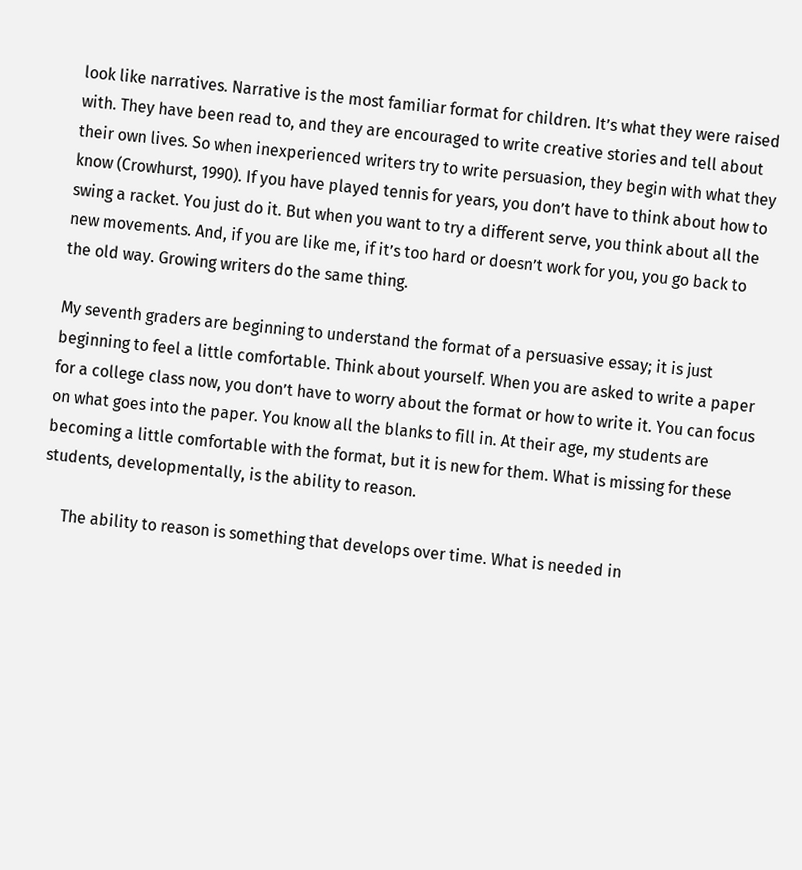look like narratives. Narrative is the most familiar format for children. It’s what they were raised with. They have been read to, and they are encouraged to write creative stories and tell about their own lives. So when inexperienced writers try to write persuasion, they begin with what they know (Crowhurst, 1990). If you have played tennis for years, you don’t have to think about how to swing a racket. You just do it. But when you want to try a different serve, you think about all the new movements. And, if you are like me, if it’s too hard or doesn’t work for you, you go back to the old way. Growing writers do the same thing.

My seventh graders are beginning to understand the format of a persuasive essay; it is just beginning to feel a little comfortable. Think about yourself. When you are asked to write a paper for a college class now, you don’t have to worry about the format or how to write it. You can focus on what goes into the paper. You know all the blanks to fill in. At their age, my students are becoming a little comfortable with the format, but it is new for them. What is missing for these students, developmentally, is the ability to reason.

     The ability to reason is something that develops over time. What is needed in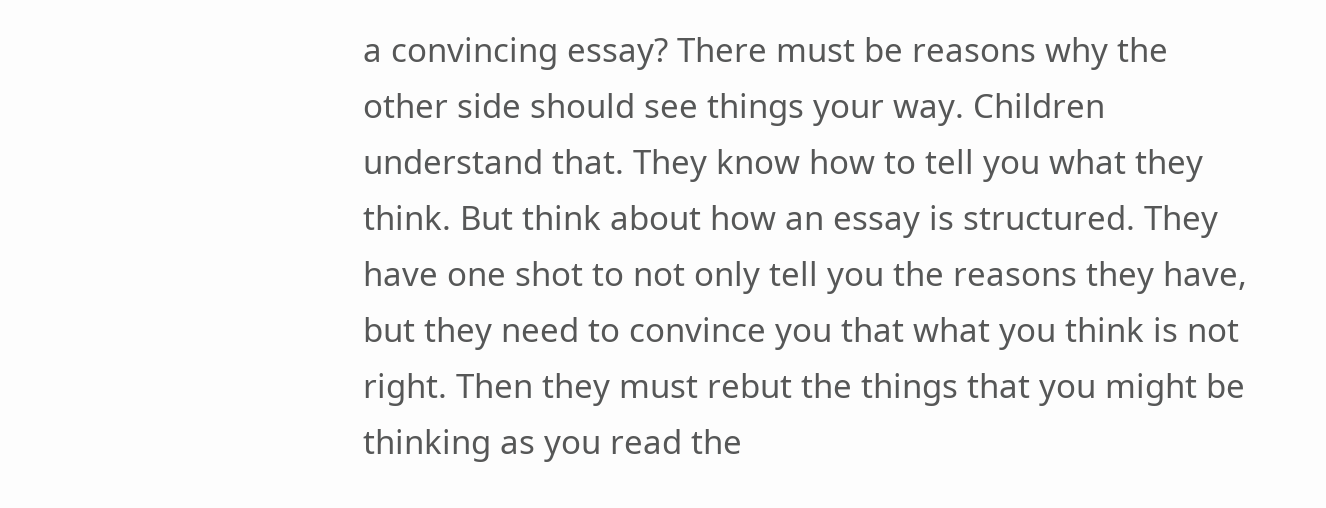a convincing essay? There must be reasons why the other side should see things your way. Children understand that. They know how to tell you what they think. But think about how an essay is structured. They have one shot to not only tell you the reasons they have, but they need to convince you that what you think is not right. Then they must rebut the things that you might be thinking as you read the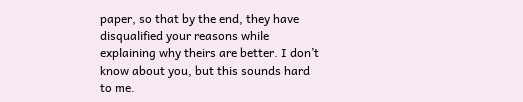paper, so that by the end, they have disqualified your reasons while explaining why theirs are better. I don’t know about you, but this sounds hard to me.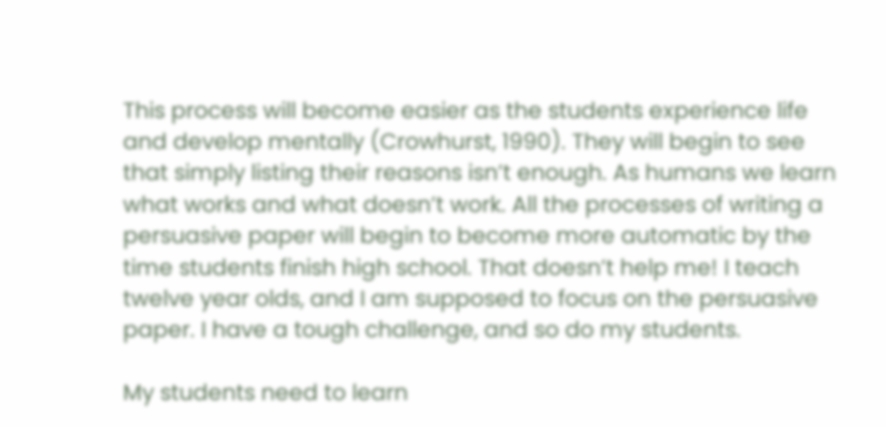This process will become easier as the students experience life and develop mentally (Crowhurst, 1990). They will begin to see that simply listing their reasons isn’t enough. As humans we learn what works and what doesn’t work. All the processes of writing a persuasive paper will begin to become more automatic by the time students finish high school. That doesn’t help me! I teach twelve year olds, and I am supposed to focus on the persuasive paper. I have a tough challenge, and so do my students.

My students need to learn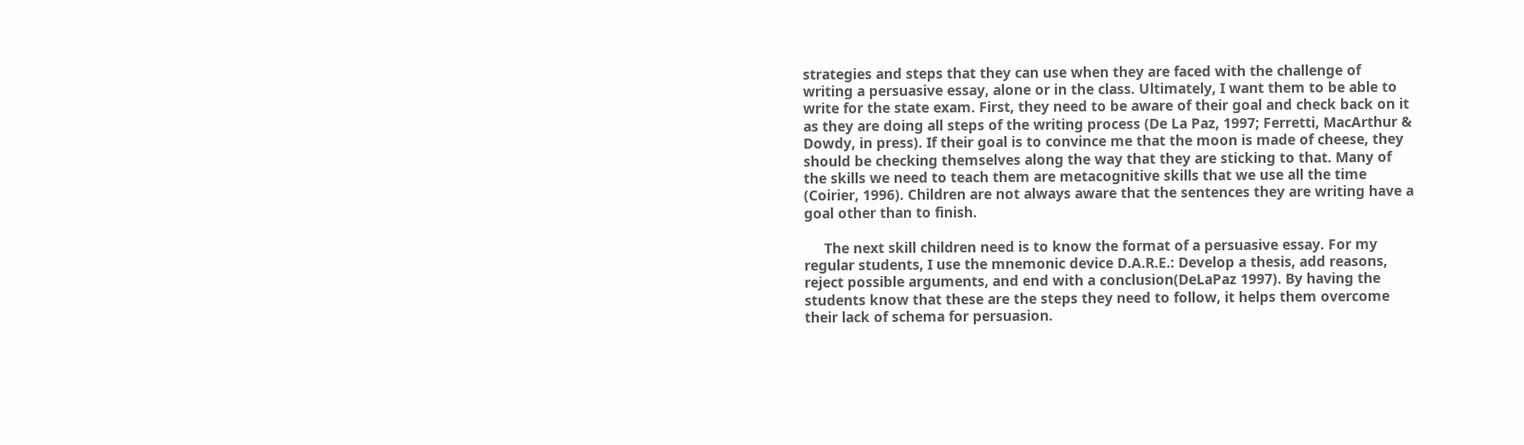strategies and steps that they can use when they are faced with the challenge of writing a persuasive essay, alone or in the class. Ultimately, I want them to be able to write for the state exam. First, they need to be aware of their goal and check back on it as they are doing all steps of the writing process (De La Paz, 1997; Ferretti, MacArthur & Dowdy, in press). If their goal is to convince me that the moon is made of cheese, they should be checking themselves along the way that they are sticking to that. Many of the skills we need to teach them are metacognitive skills that we use all the time (Coirier, 1996). Children are not always aware that the sentences they are writing have a goal other than to finish.

     The next skill children need is to know the format of a persuasive essay. For my regular students, I use the mnemonic device D.A.R.E.: Develop a thesis, add reasons, reject possible arguments, and end with a conclusion(DeLaPaz 1997). By having the students know that these are the steps they need to follow, it helps them overcome their lack of schema for persuasion.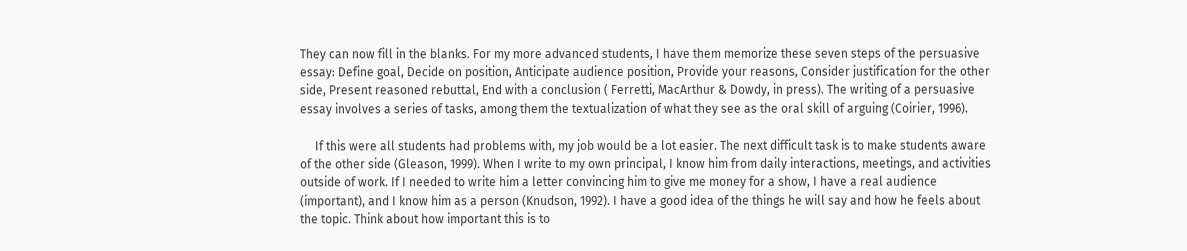They can now fill in the blanks. For my more advanced students, I have them memorize these seven steps of the persuasive essay: Define goal, Decide on position, Anticipate audience position, Provide your reasons, Consider justification for the other side, Present reasoned rebuttal, End with a conclusion ( Ferretti, MacArthur & Dowdy, in press). The writing of a persuasive essay involves a series of tasks, among them the textualization of what they see as the oral skill of arguing (Coirier, 1996).

     If this were all students had problems with, my job would be a lot easier. The next difficult task is to make students aware of the other side (Gleason, 1999). When I write to my own principal, I know him from daily interactions, meetings, and activities outside of work. If I needed to write him a letter convincing him to give me money for a show, I have a real audience (important), and I know him as a person (Knudson, 1992). I have a good idea of the things he will say and how he feels about the topic. Think about how important this is to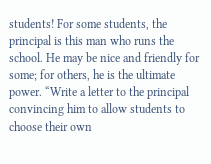students! For some students, the principal is this man who runs the school. He may be nice and friendly for some; for others, he is the ultimate power. “Write a letter to the principal convincing him to allow students to choose their own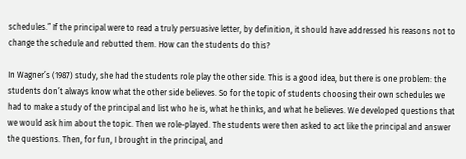schedules.” If the principal were to read a truly persuasive letter, by definition, it should have addressed his reasons not to change the schedule and rebutted them. How can the students do this?

In Wagner’s (1987) study, she had the students role play the other side. This is a good idea, but there is one problem: the students don’t always know what the other side believes. So for the topic of students choosing their own schedules we had to make a study of the principal and list who he is, what he thinks, and what he believes. We developed questions that we would ask him about the topic. Then we role-played. The students were then asked to act like the principal and answer the questions. Then, for fun, I brought in the principal, and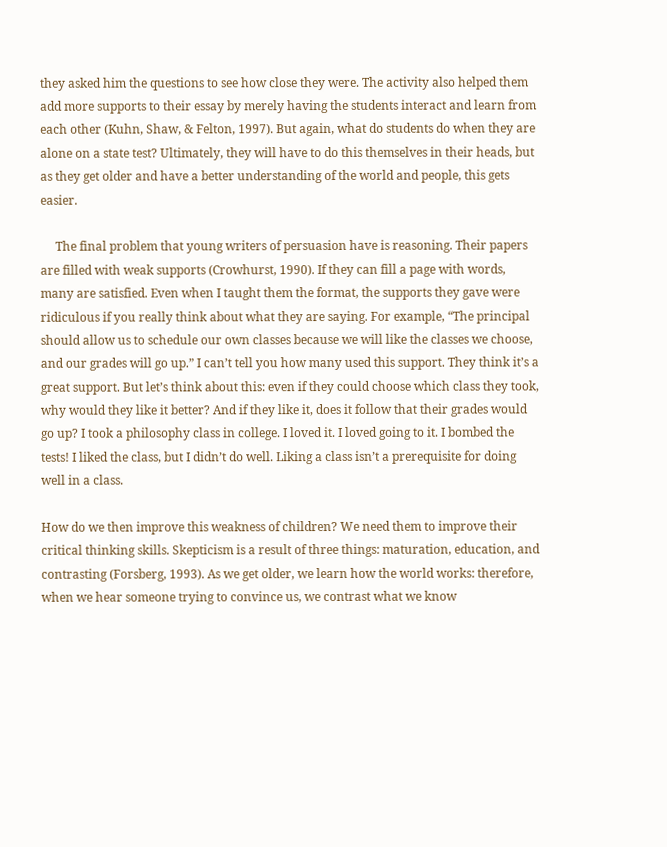they asked him the questions to see how close they were. The activity also helped them add more supports to their essay by merely having the students interact and learn from each other (Kuhn, Shaw, & Felton, 1997). But again, what do students do when they are alone on a state test? Ultimately, they will have to do this themselves in their heads, but as they get older and have a better understanding of the world and people, this gets easier.

     The final problem that young writers of persuasion have is reasoning. Their papers are filled with weak supports (Crowhurst, 1990). If they can fill a page with words, many are satisfied. Even when I taught them the format, the supports they gave were ridiculous if you really think about what they are saying. For example, “The principal should allow us to schedule our own classes because we will like the classes we choose, and our grades will go up.” I can’t tell you how many used this support. They think it’s a great support. But let’s think about this: even if they could choose which class they took, why would they like it better? And if they like it, does it follow that their grades would go up? I took a philosophy class in college. I loved it. I loved going to it. I bombed the tests! I liked the class, but I didn’t do well. Liking a class isn’t a prerequisite for doing well in a class.

How do we then improve this weakness of children? We need them to improve their critical thinking skills. Skepticism is a result of three things: maturation, education, and contrasting (Forsberg, 1993). As we get older, we learn how the world works: therefore, when we hear someone trying to convince us, we contrast what we know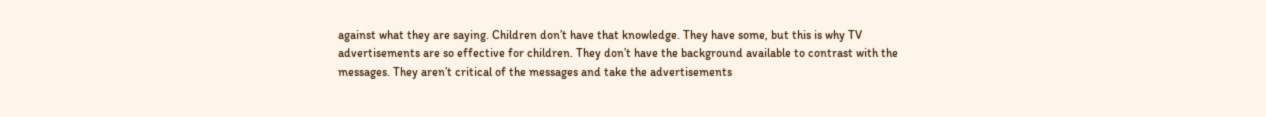against what they are saying. Children don’t have that knowledge. They have some, but this is why TV advertisements are so effective for children. They don’t have the background available to contrast with the messages. They aren’t critical of the messages and take the advertisements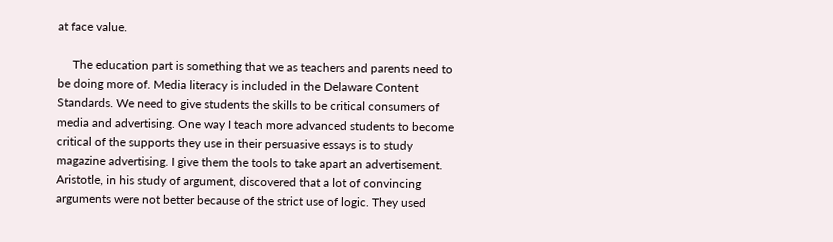at face value.

     The education part is something that we as teachers and parents need to be doing more of. Media literacy is included in the Delaware Content Standards. We need to give students the skills to be critical consumers of media and advertising. One way I teach more advanced students to become critical of the supports they use in their persuasive essays is to study magazine advertising. I give them the tools to take apart an advertisement. Aristotle, in his study of argument, discovered that a lot of convincing arguments were not better because of the strict use of logic. They used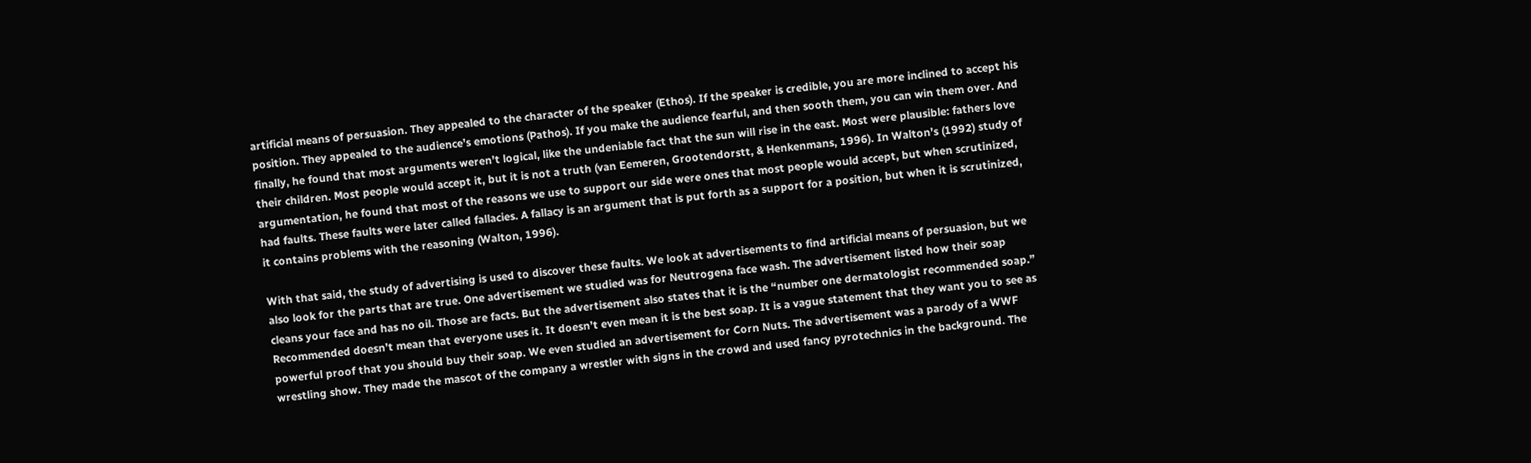artificial means of persuasion. They appealed to the character of the speaker (Ethos). If the speaker is credible, you are more inclined to accept his position. They appealed to the audience’s emotions (Pathos). If you make the audience fearful, and then sooth them, you can win them over. And finally, he found that most arguments weren’t logical, like the undeniable fact that the sun will rise in the east. Most were plausible: fathers love their children. Most people would accept it, but it is not a truth (van Eemeren, Grootendorstt, & Henkenmans, 1996). In Walton’s (1992) study of argumentation, he found that most of the reasons we use to support our side were ones that most people would accept, but when scrutinized, had faults. These faults were later called fallacies. A fallacy is an argument that is put forth as a support for a position, but when it is scrutinized, it contains problems with the reasoning (Walton, 1996).

With that said, the study of advertising is used to discover these faults. We look at advertisements to find artificial means of persuasion, but we also look for the parts that are true. One advertisement we studied was for Neutrogena face wash. The advertisement listed how their soap cleans your face and has no oil. Those are facts. But the advertisement also states that it is the “number one dermatologist recommended soap.” Recommended doesn’t mean that everyone uses it. It doesn’t even mean it is the best soap. It is a vague statement that they want you to see as powerful proof that you should buy their soap. We even studied an advertisement for Corn Nuts. The advertisement was a parody of a WWF wrestling show. They made the mascot of the company a wrestler with signs in the crowd and used fancy pyrotechnics in the background. The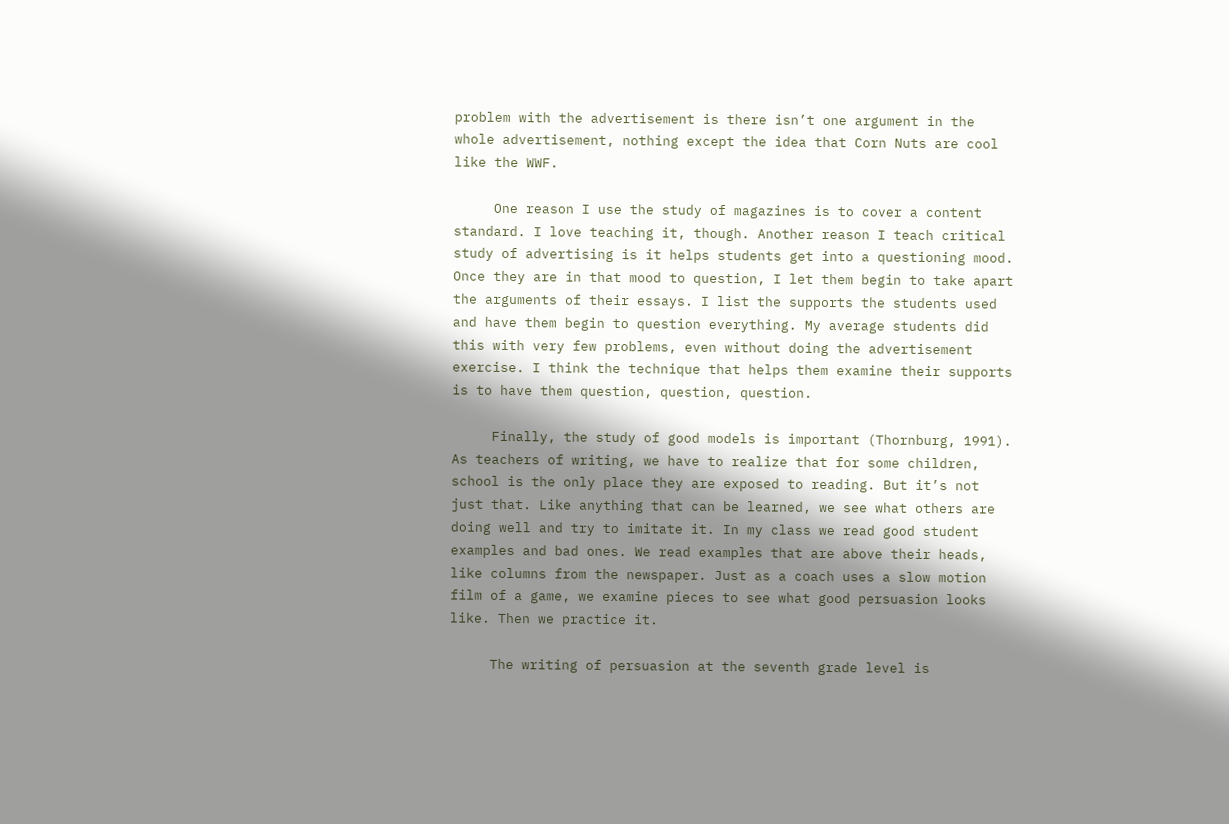problem with the advertisement is there isn’t one argument in the whole advertisement, nothing except the idea that Corn Nuts are cool like the WWF.

     One reason I use the study of magazines is to cover a content standard. I love teaching it, though. Another reason I teach critical study of advertising is it helps students get into a questioning mood. Once they are in that mood to question, I let them begin to take apart the arguments of their essays. I list the supports the students used and have them begin to question everything. My average students did this with very few problems, even without doing the advertisement exercise. I think the technique that helps them examine their supports is to have them question, question, question.

     Finally, the study of good models is important (Thornburg, 1991). As teachers of writing, we have to realize that for some children, school is the only place they are exposed to reading. But it’s not just that. Like anything that can be learned, we see what others are doing well and try to imitate it. In my class we read good student examples and bad ones. We read examples that are above their heads, like columns from the newspaper. Just as a coach uses a slow motion film of a game, we examine pieces to see what good persuasion looks like. Then we practice it.

     The writing of persuasion at the seventh grade level is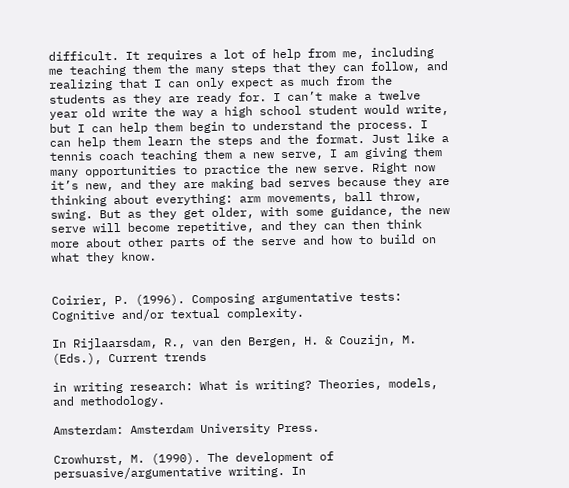difficult. It requires a lot of help from me, including me teaching them the many steps that they can follow, and realizing that I can only expect as much from the students as they are ready for. I can’t make a twelve year old write the way a high school student would write, but I can help them begin to understand the process. I can help them learn the steps and the format. Just like a tennis coach teaching them a new serve, I am giving them many opportunities to practice the new serve. Right now it’s new, and they are making bad serves because they are thinking about everything: arm movements, ball throw, swing. But as they get older, with some guidance, the new serve will become repetitive, and they can then think more about other parts of the serve and how to build on what they know.


Coirier, P. (1996). Composing argumentative tests: Cognitive and/or textual complexity.

In Rijlaarsdam, R., van den Bergen, H. & Couzijn, M. (Eds.), Current trends

in writing research: What is writing? Theories, models, and methodology.

Amsterdam: Amsterdam University Press.

Crowhurst, M. (1990). The development of persuasive/argumentative writing. In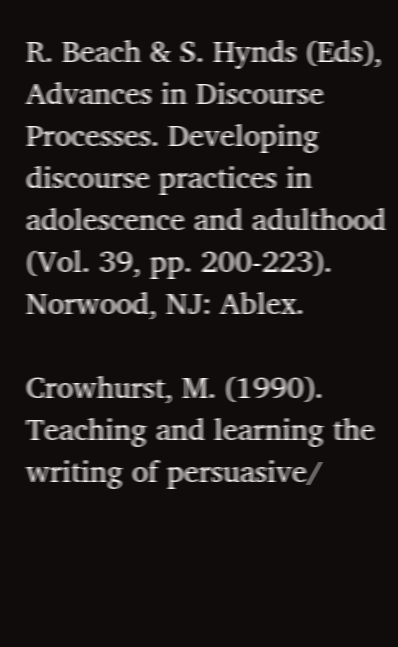R. Beach & S. Hynds (Eds), Advances in Discourse Processes. Developing discourse practices in adolescence and adulthood (Vol. 39, pp. 200-223). Norwood, NJ: Ablex.

Crowhurst, M. (1990). Teaching and learning the writing of persuasive/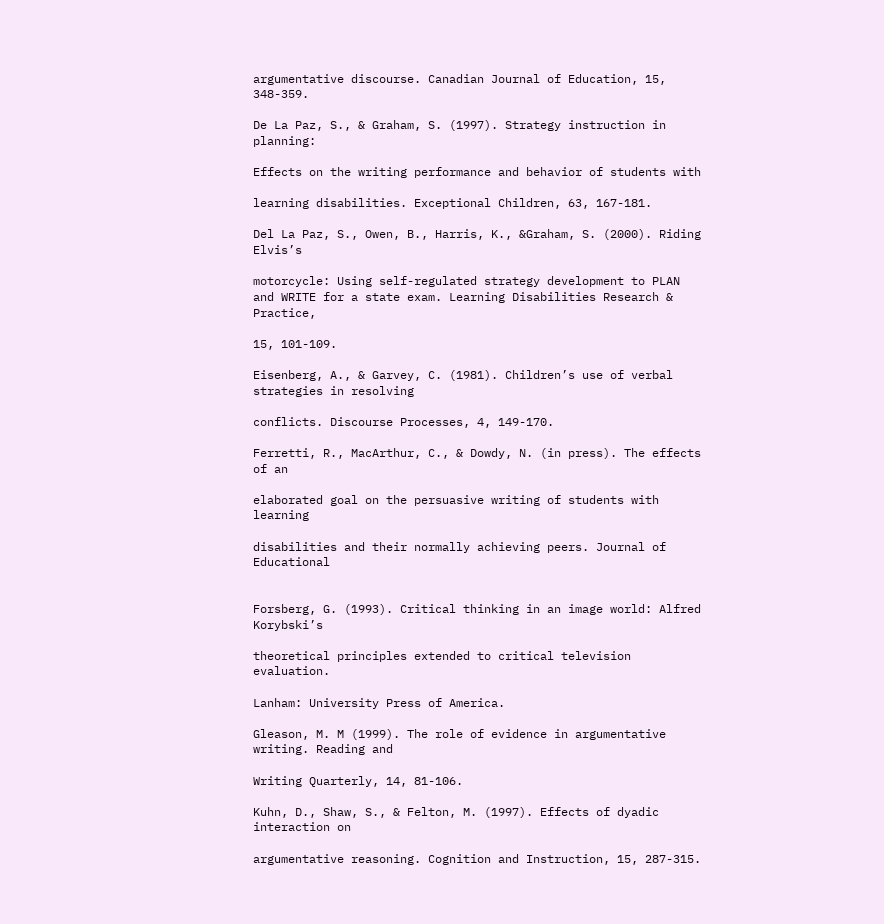argumentative discourse. Canadian Journal of Education, 15, 348-359.

De La Paz, S., & Graham, S. (1997). Strategy instruction in planning:

Effects on the writing performance and behavior of students with

learning disabilities. Exceptional Children, 63, 167-181.

Del La Paz, S., Owen, B., Harris, K., &Graham, S. (2000). Riding Elvis’s

motorcycle: Using self-regulated strategy development to PLAN and WRITE for a state exam. Learning Disabilities Research & Practice,

15, 101-109.

Eisenberg, A., & Garvey, C. (1981). Children’s use of verbal strategies in resolving

conflicts. Discourse Processes, 4, 149-170.

Ferretti, R., MacArthur, C., & Dowdy, N. (in press). The effects of an

elaborated goal on the persuasive writing of students with learning

disabilities and their normally achieving peers. Journal of Educational


Forsberg, G. (1993). Critical thinking in an image world: Alfred Korybski’s

theoretical principles extended to critical television evaluation.

Lanham: University Press of America.

Gleason, M. M (1999). The role of evidence in argumentative writing. Reading and

Writing Quarterly, 14, 81-106.

Kuhn, D., Shaw, S., & Felton, M. (1997). Effects of dyadic interaction on

argumentative reasoning. Cognition and Instruction, 15, 287-315.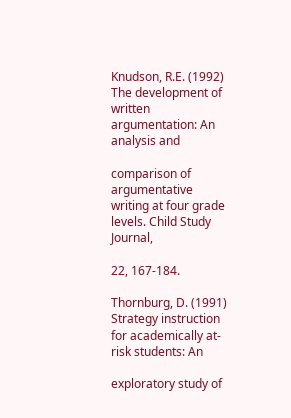Knudson, R.E. (1992) The development of written argumentation: An analysis and

comparison of argumentative writing at four grade levels. Child Study Journal,

22, 167-184.

Thornburg, D. (1991) Strategy instruction for academically at-risk students: An

exploratory study of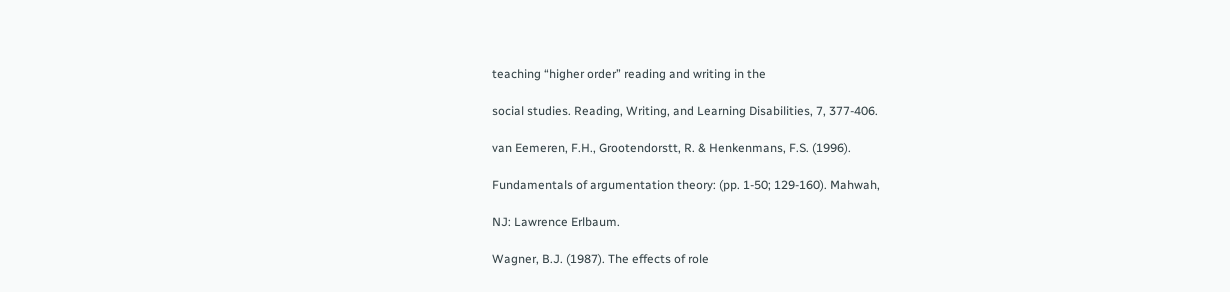teaching “higher order” reading and writing in the

social studies. Reading, Writing, and Learning Disabilities, 7, 377-406.

van Eemeren, F.H., Grootendorstt, R. & Henkenmans, F.S. (1996).

Fundamentals of argumentation theory: (pp. 1-50; 129-160). Mahwah,

NJ: Lawrence Erlbaum.

Wagner, B.J. (1987). The effects of role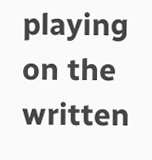playing on the written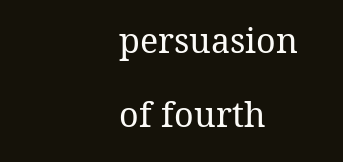persuasion

of fourth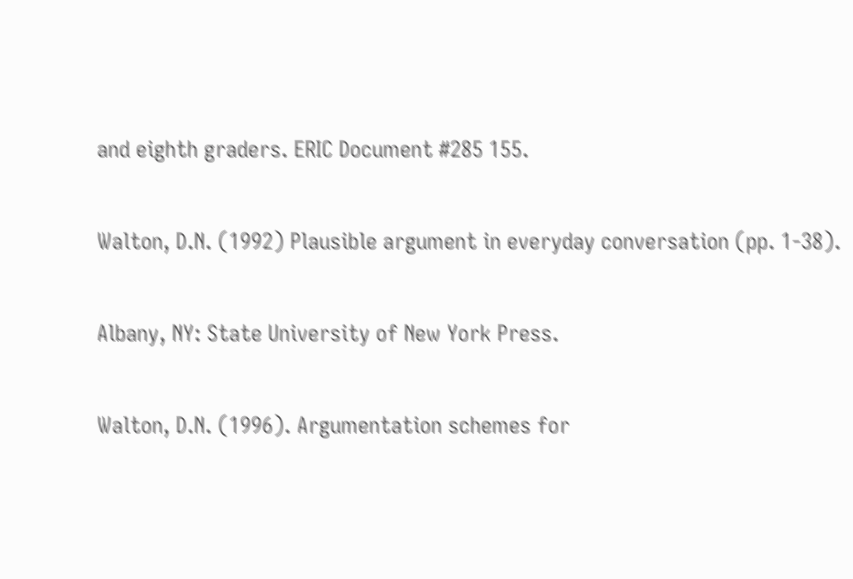and eighth graders. ERIC Document #285 155.

Walton, D.N. (1992) Plausible argument in everyday conversation (pp. 1-38).

Albany, NY: State University of New York Press.

Walton, D.N. (1996). Argumentation schemes for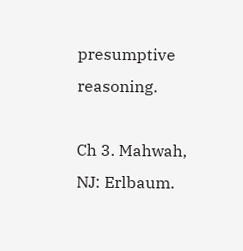presumptive reasoning.

Ch 3. Mahwah, NJ: Erlbaum.